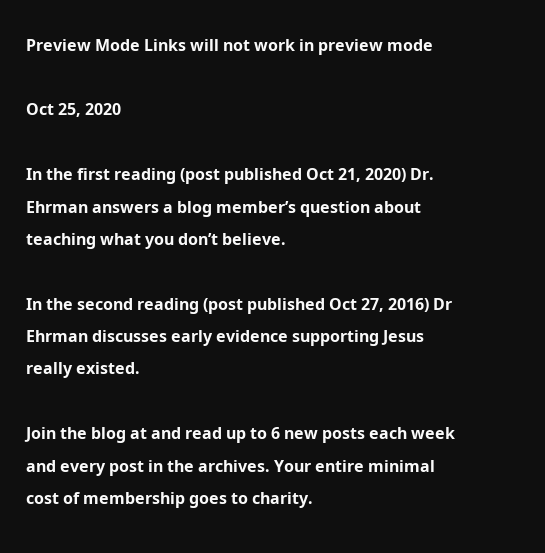Preview Mode Links will not work in preview mode

Oct 25, 2020

In the first reading (post published Oct 21, 2020) Dr. Ehrman answers a blog member’s question about teaching what you don’t believe.

In the second reading (post published Oct 27, 2016) Dr Ehrman discusses early evidence supporting Jesus really existed.

Join the blog at and read up to 6 new posts each week and every post in the archives. Your entire minimal cost of membership goes to charity.